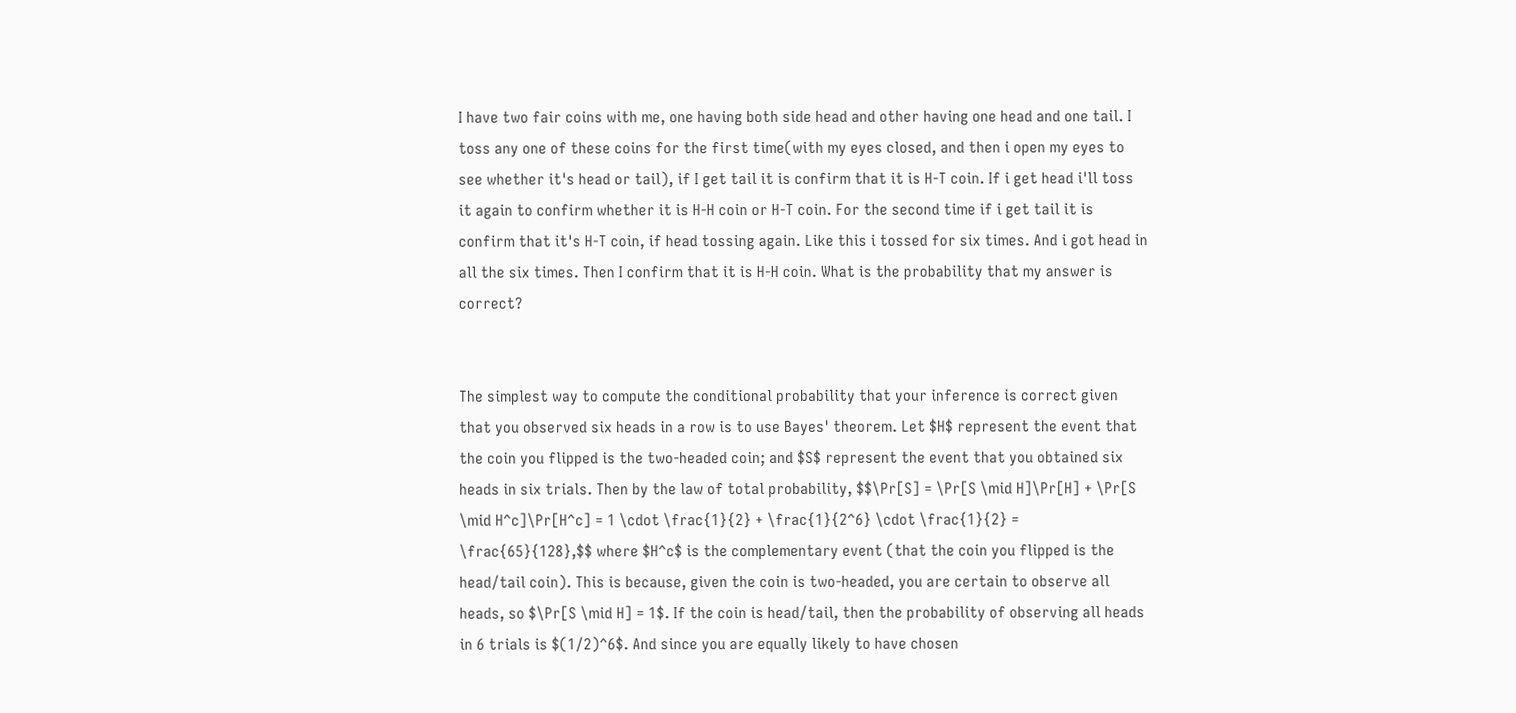I have two fair coins with me, one having both side head and other having one head and one tail. I toss any one of these coins for the first time(with my eyes closed, and then i open my eyes to see whether it's head or tail), if I get tail it is confirm that it is H-T coin. If i get head i'll toss it again to confirm whether it is H-H coin or H-T coin. For the second time if i get tail it is confirm that it's H-T coin, if head tossing again. Like this i tossed for six times. And i got head in all the six times. Then I confirm that it is H-H coin. What is the probability that my answer is correct?


The simplest way to compute the conditional probability that your inference is correct given that you observed six heads in a row is to use Bayes' theorem. Let $H$ represent the event that the coin you flipped is the two-headed coin; and $S$ represent the event that you obtained six heads in six trials. Then by the law of total probability, $$\Pr[S] = \Pr[S \mid H]\Pr[H] + \Pr[S \mid H^c]\Pr[H^c] = 1 \cdot \frac{1}{2} + \frac{1}{2^6} \cdot \frac{1}{2} = \frac{65}{128},$$ where $H^c$ is the complementary event (that the coin you flipped is the head/tail coin). This is because, given the coin is two-headed, you are certain to observe all heads, so $\Pr[S \mid H] = 1$. If the coin is head/tail, then the probability of observing all heads in 6 trials is $(1/2)^6$. And since you are equally likely to have chosen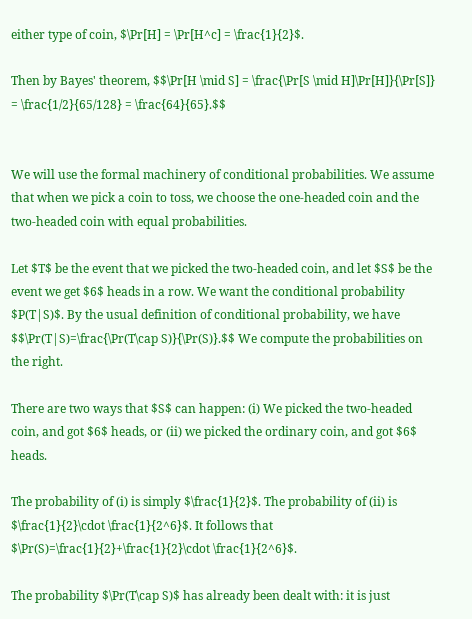either type of coin, $\Pr[H] = \Pr[H^c] = \frac{1}{2}$.

Then by Bayes' theorem, $$\Pr[H \mid S] = \frac{\Pr[S \mid H]\Pr[H]}{\Pr[S]} = \frac{1/2}{65/128} = \frac{64}{65}.$$


We will use the formal machinery of conditional probabilities. We assume that when we pick a coin to toss, we choose the one-headed coin and the two-headed coin with equal probabilities.

Let $T$ be the event that we picked the two-headed coin, and let $S$ be the event we get $6$ heads in a row. We want the conditional probability $P(T|S)$. By the usual definition of conditional probability, we have $$\Pr(T|S)=\frac{\Pr(T\cap S)}{\Pr(S)}.$$ We compute the probabilities on the right.

There are two ways that $S$ can happen: (i) We picked the two-headed coin, and got $6$ heads, or (ii) we picked the ordinary coin, and got $6$ heads.

The probability of (i) is simply $\frac{1}{2}$. The probability of (ii) is $\frac{1}{2}\cdot \frac{1}{2^6}$. It follows that $\Pr(S)=\frac{1}{2}+\frac{1}{2}\cdot \frac{1}{2^6}$.

The probability $\Pr(T\cap S)$ has already been dealt with: it is just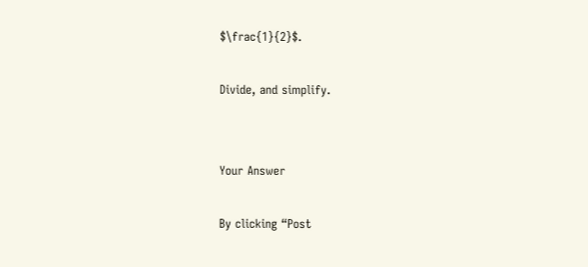$\frac{1}{2}$.

Divide, and simplify.


Your Answer

By clicking “Post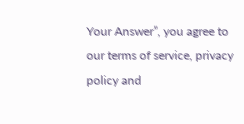Your Answer”, you agree to our terms of service, privacy policy and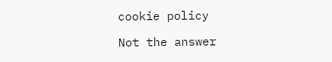cookie policy

Not the answer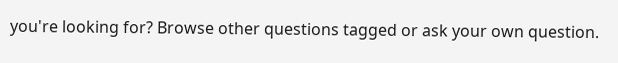you're looking for? Browse other questions tagged or ask your own question.